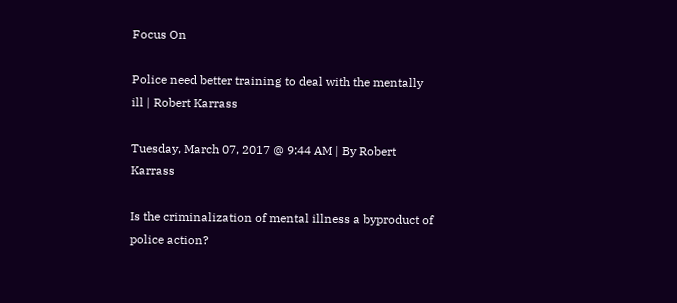Focus On

Police need better training to deal with the mentally ill | Robert Karrass

Tuesday, March 07, 2017 @ 9:44 AM | By Robert Karrass

Is the criminalization of mental illness a byproduct of police action?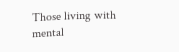Those living with mental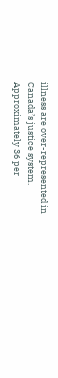illness are over-represented in Canada’s justice system. Approximately 36 per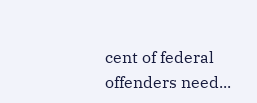cent of federal offenders need...